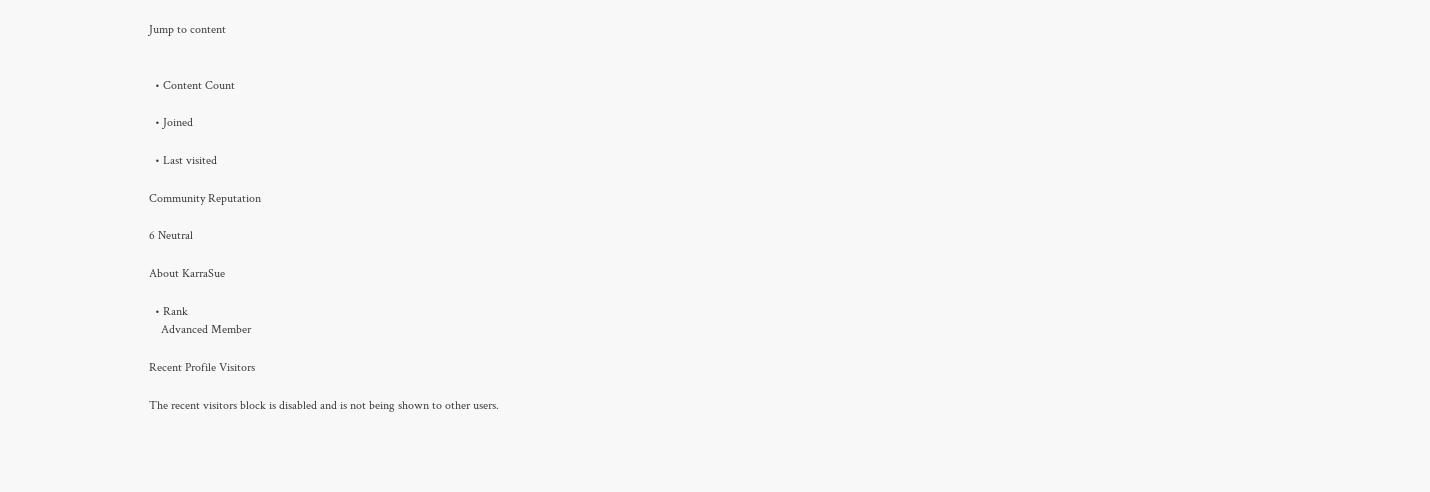Jump to content


  • Content Count

  • Joined

  • Last visited

Community Reputation

6 Neutral

About KarraSue

  • Rank
    Advanced Member

Recent Profile Visitors

The recent visitors block is disabled and is not being shown to other users.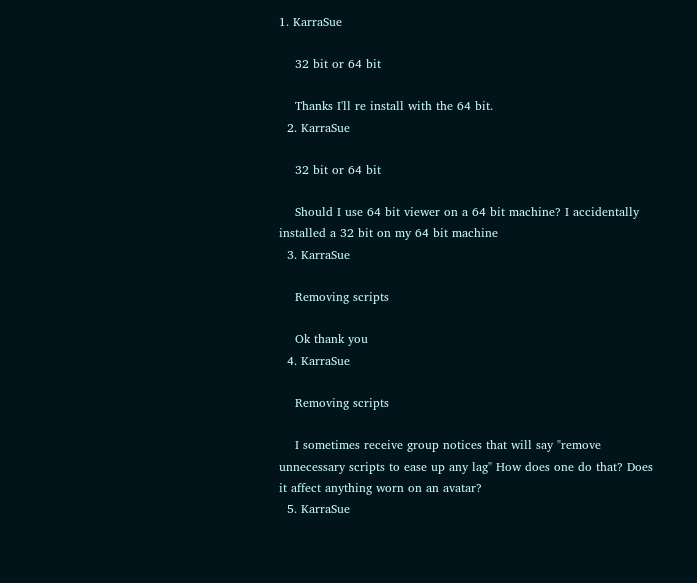1. KarraSue

    32 bit or 64 bit

    Thanks I'll re install with the 64 bit.
  2. KarraSue

    32 bit or 64 bit

    Should I use 64 bit viewer on a 64 bit machine? I accidentally installed a 32 bit on my 64 bit machine
  3. KarraSue

    Removing scripts

    Ok thank you
  4. KarraSue

    Removing scripts

    I sometimes receive group notices that will say "remove unnecessary scripts to ease up any lag" How does one do that? Does it affect anything worn on an avatar?
  5. KarraSue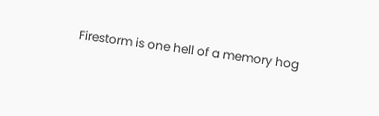Firestorm is one hell of a memory hog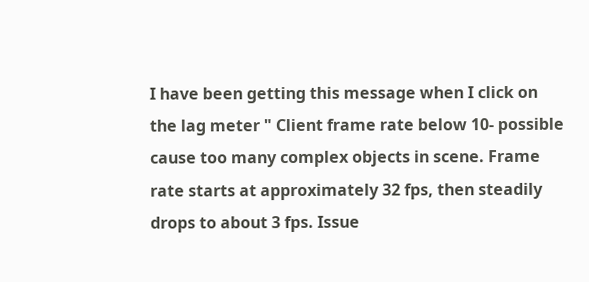I have been getting this message when I click on the lag meter " Client frame rate below 10- possible cause too many complex objects in scene. Frame rate starts at approximately 32 fps, then steadily drops to about 3 fps. Issue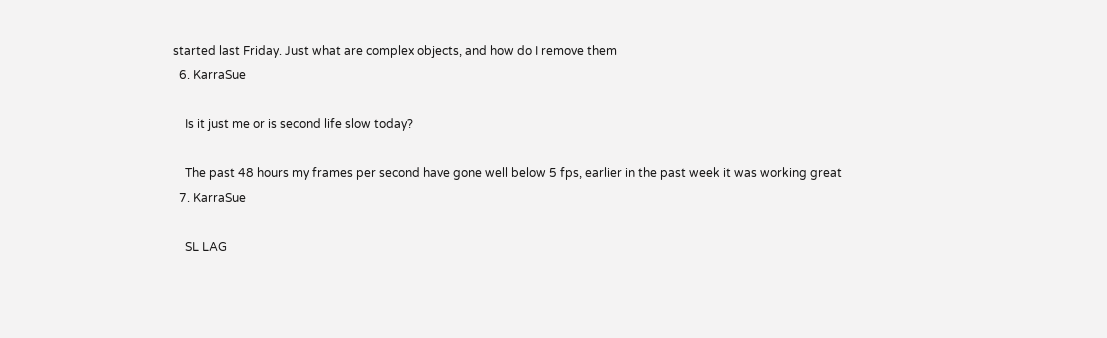started last Friday. Just what are complex objects, and how do I remove them
  6. KarraSue

    Is it just me or is second life slow today?

    The past 48 hours my frames per second have gone well below 5 fps, earlier in the past week it was working great
  7. KarraSue

    SL LAG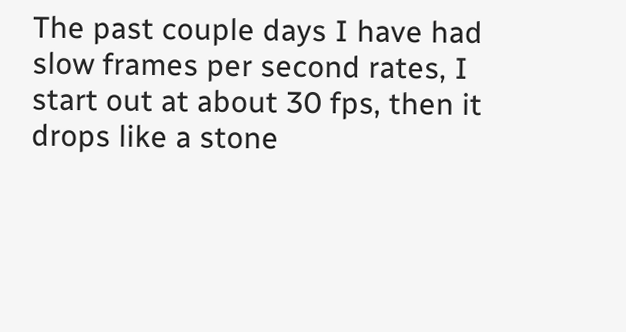The past couple days I have had slow frames per second rates, I start out at about 30 fps, then it drops like a stone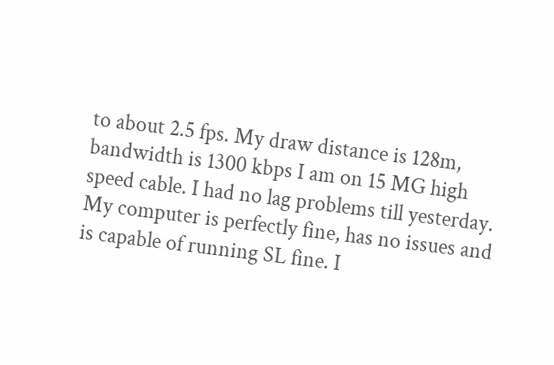to about 2.5 fps. My draw distance is 128m, bandwidth is 1300 kbps I am on 15 MG high speed cable. I had no lag problems till yesterday. My computer is perfectly fine, has no issues and is capable of running SL fine. I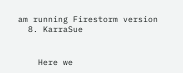am running Firestorm version
  8. KarraSue


    Here we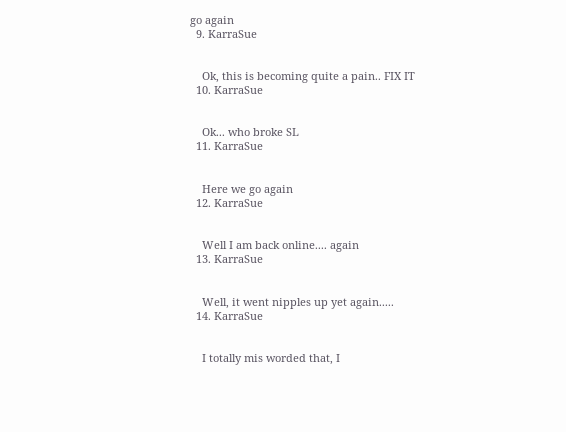go again
  9. KarraSue


    Ok, this is becoming quite a pain.. FIX IT
  10. KarraSue


    Ok... who broke SL
  11. KarraSue


    Here we go again
  12. KarraSue


    Well I am back online.... again
  13. KarraSue


    Well, it went nipples up yet again.....
  14. KarraSue


    I totally mis worded that, I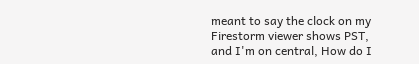meant to say the clock on my Firestorm viewer shows PST, and I'm on central, How do I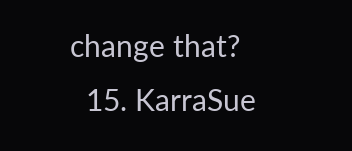change that?
  15. KarraSue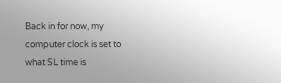Back in for now, my computer clock is set to what SL time is